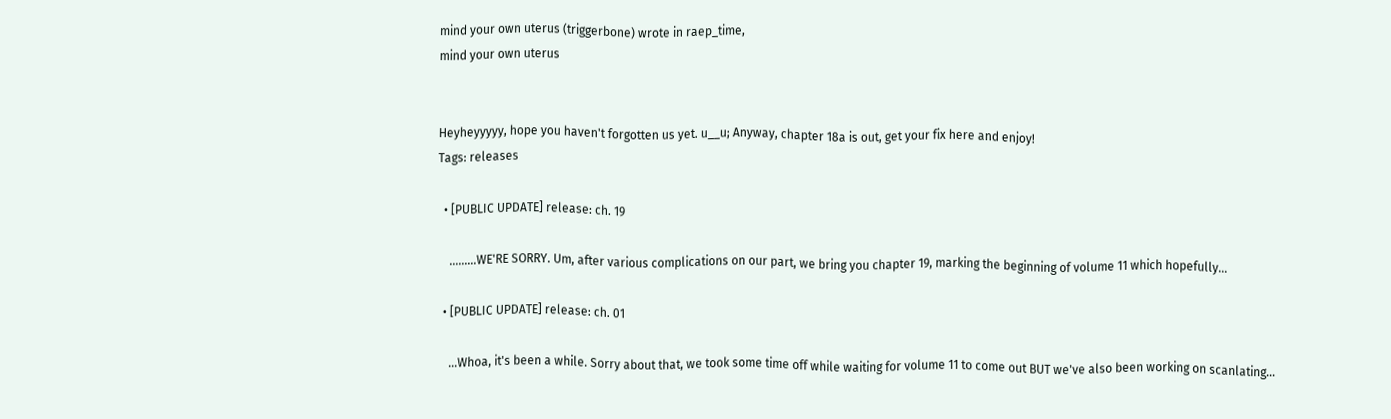mind your own uterus (triggerbone) wrote in raep_time,
mind your own uterus


Heyheyyyyy, hope you haven't forgotten us yet. u__u; Anyway, chapter 18a is out, get your fix here and enjoy!
Tags: releases

  • [PUBLIC UPDATE] release: ch. 19

    .........WE'RE SORRY. Um, after various complications on our part, we bring you chapter 19, marking the beginning of volume 11 which hopefully…

  • [PUBLIC UPDATE] release: ch. 01

    ...Whoa, it's been a while. Sorry about that, we took some time off while waiting for volume 11 to come out BUT we've also been working on scanlating…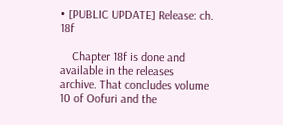• [PUBLIC UPDATE] Release: ch. 18f

    Chapter 18f is done and available in the releases archive. That concludes volume 10 of Oofuri and the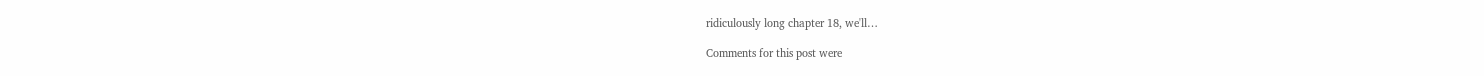ridiculously long chapter 18, we'll…

Comments for this post were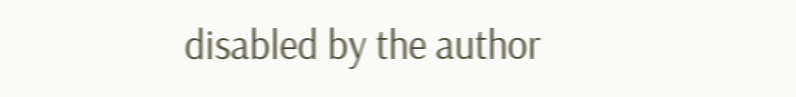disabled by the author